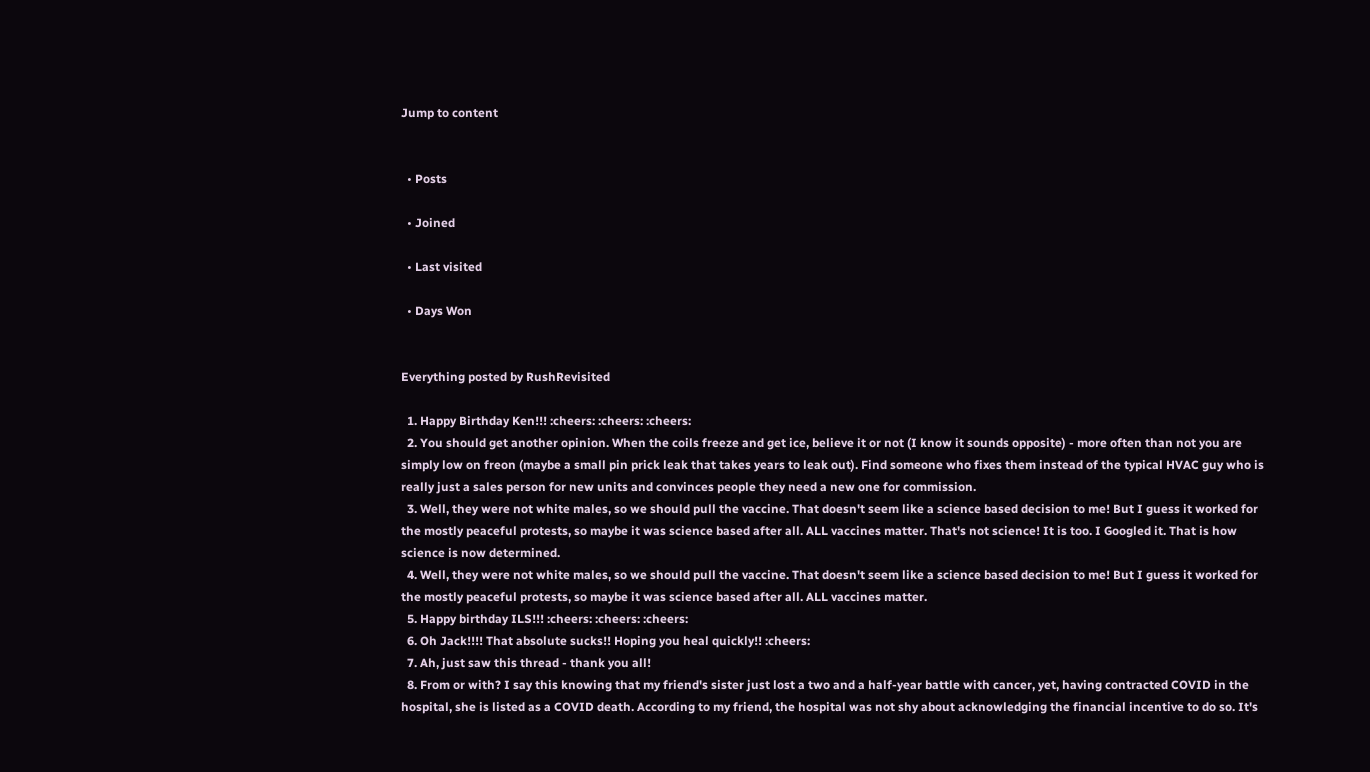Jump to content


  • Posts

  • Joined

  • Last visited

  • Days Won


Everything posted by RushRevisited

  1. Happy Birthday Ken!!! :cheers: :cheers: :cheers:
  2. You should get another opinion. When the coils freeze and get ice, believe it or not (I know it sounds opposite) - more often than not you are simply low on freon (maybe a small pin prick leak that takes years to leak out). Find someone who fixes them instead of the typical HVAC guy who is really just a sales person for new units and convinces people they need a new one for commission.
  3. Well, they were not white males, so we should pull the vaccine. That doesn't seem like a science based decision to me! But I guess it worked for the mostly peaceful protests, so maybe it was science based after all. ALL vaccines matter. That's not science! It is too. I Googled it. That is how science is now determined.
  4. Well, they were not white males, so we should pull the vaccine. That doesn't seem like a science based decision to me! But I guess it worked for the mostly peaceful protests, so maybe it was science based after all. ALL vaccines matter.
  5. Happy birthday ILS!!! :cheers: :cheers: :cheers:
  6. Oh Jack!!!! That absolute sucks!! Hoping you heal quickly!! :cheers:
  7. Ah, just saw this thread - thank you all!
  8. From or with? I say this knowing that my friend's sister just lost a two and a half-year battle with cancer, yet, having contracted COVID in the hospital, she is listed as a COVID death. According to my friend, the hospital was not shy about acknowledging the financial incentive to do so. It's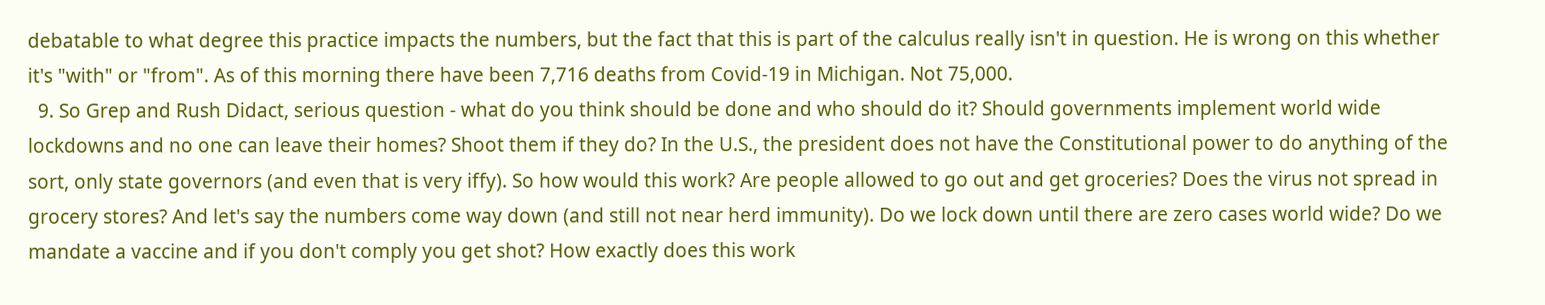debatable to what degree this practice impacts the numbers, but the fact that this is part of the calculus really isn't in question. He is wrong on this whether it's "with" or "from". As of this morning there have been 7,716 deaths from Covid-19 in Michigan. Not 75,000.
  9. So Grep and Rush Didact, serious question - what do you think should be done and who should do it? Should governments implement world wide lockdowns and no one can leave their homes? Shoot them if they do? In the U.S., the president does not have the Constitutional power to do anything of the sort, only state governors (and even that is very iffy). So how would this work? Are people allowed to go out and get groceries? Does the virus not spread in grocery stores? And let's say the numbers come way down (and still not near herd immunity). Do we lock down until there are zero cases world wide? Do we mandate a vaccine and if you don't comply you get shot? How exactly does this work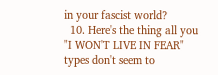in your fascist world?
  10. Here's the thing all you "I WON'T LIVE IN FEAR" types don't seem to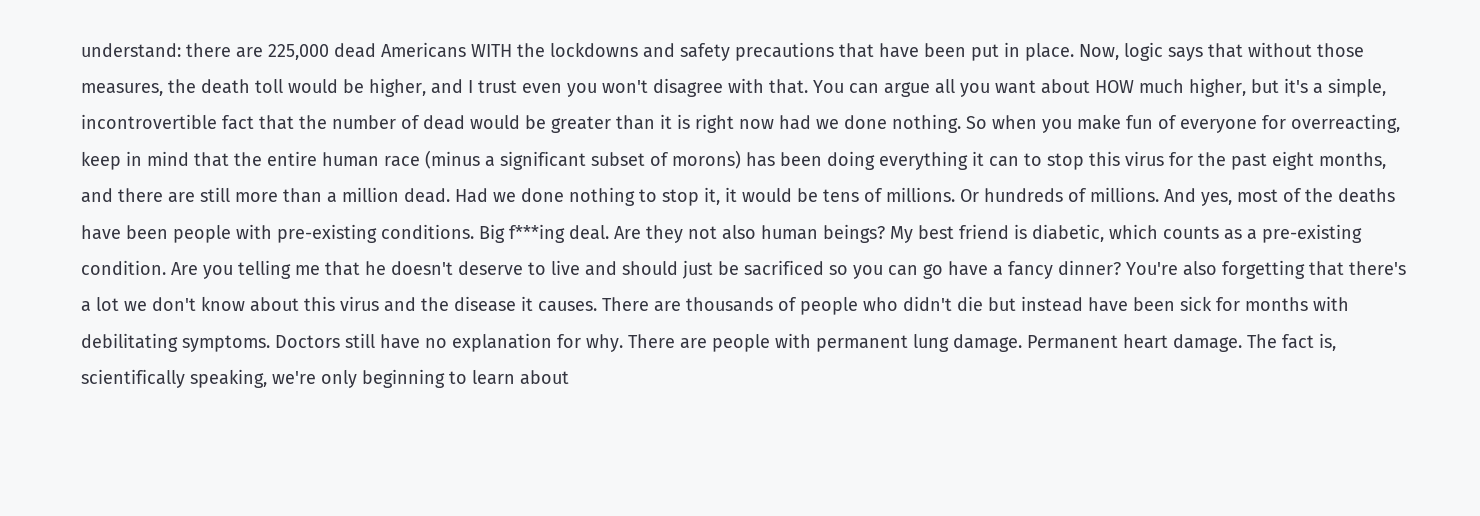understand: there are 225,000 dead Americans WITH the lockdowns and safety precautions that have been put in place. Now, logic says that without those measures, the death toll would be higher, and I trust even you won't disagree with that. You can argue all you want about HOW much higher, but it's a simple, incontrovertible fact that the number of dead would be greater than it is right now had we done nothing. So when you make fun of everyone for overreacting, keep in mind that the entire human race (minus a significant subset of morons) has been doing everything it can to stop this virus for the past eight months, and there are still more than a million dead. Had we done nothing to stop it, it would be tens of millions. Or hundreds of millions. And yes, most of the deaths have been people with pre-existing conditions. Big f***ing deal. Are they not also human beings? My best friend is diabetic, which counts as a pre-existing condition. Are you telling me that he doesn't deserve to live and should just be sacrificed so you can go have a fancy dinner? You're also forgetting that there's a lot we don't know about this virus and the disease it causes. There are thousands of people who didn't die but instead have been sick for months with debilitating symptoms. Doctors still have no explanation for why. There are people with permanent lung damage. Permanent heart damage. The fact is, scientifically speaking, we're only beginning to learn about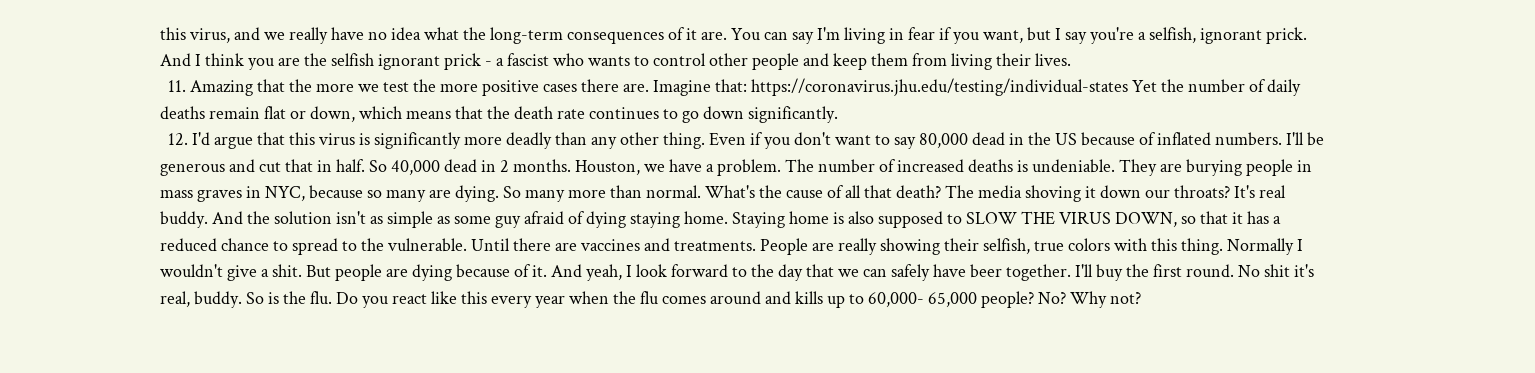this virus, and we really have no idea what the long-term consequences of it are. You can say I'm living in fear if you want, but I say you're a selfish, ignorant prick. And I think you are the selfish ignorant prick - a fascist who wants to control other people and keep them from living their lives.
  11. Amazing that the more we test the more positive cases there are. Imagine that: https://coronavirus.jhu.edu/testing/individual-states Yet the number of daily deaths remain flat or down, which means that the death rate continues to go down significantly.
  12. I'd argue that this virus is significantly more deadly than any other thing. Even if you don't want to say 80,000 dead in the US because of inflated numbers. I'll be generous and cut that in half. So 40,000 dead in 2 months. Houston, we have a problem. The number of increased deaths is undeniable. They are burying people in mass graves in NYC, because so many are dying. So many more than normal. What's the cause of all that death? The media shoving it down our throats? It's real buddy. And the solution isn't as simple as some guy afraid of dying staying home. Staying home is also supposed to SLOW THE VIRUS DOWN, so that it has a reduced chance to spread to the vulnerable. Until there are vaccines and treatments. People are really showing their selfish, true colors with this thing. Normally I wouldn't give a shit. But people are dying because of it. And yeah, I look forward to the day that we can safely have beer together. I'll buy the first round. No shit it's real, buddy. So is the flu. Do you react like this every year when the flu comes around and kills up to 60,000- 65,000 people? No? Why not?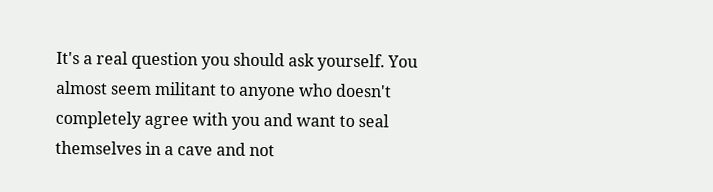It's a real question you should ask yourself. You almost seem militant to anyone who doesn't completely agree with you and want to seal themselves in a cave and not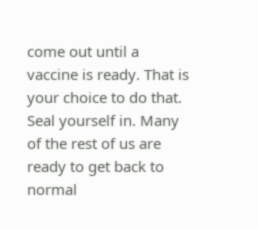come out until a vaccine is ready. That is your choice to do that. Seal yourself in. Many of the rest of us are ready to get back to normal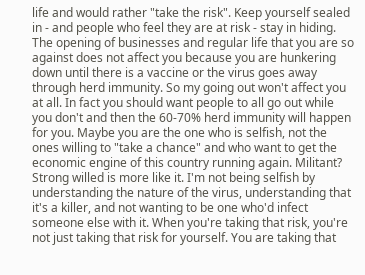life and would rather "take the risk". Keep yourself sealed in - and people who feel they are at risk - stay in hiding. The opening of businesses and regular life that you are so against does not affect you because you are hunkering down until there is a vaccine or the virus goes away through herd immunity. So my going out won't affect you at all. In fact you should want people to all go out while you don't and then the 60-70% herd immunity will happen for you. Maybe you are the one who is selfish, not the ones willing to "take a chance" and who want to get the economic engine of this country running again. Militant? Strong willed is more like it. I'm not being selfish by understanding the nature of the virus, understanding that it's a killer, and not wanting to be one who'd infect someone else with it. When you're taking that risk, you're not just taking that risk for yourself. You are taking that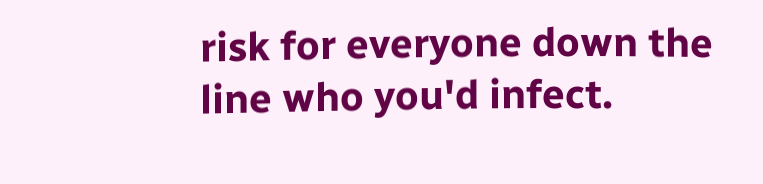risk for everyone down the line who you'd infect.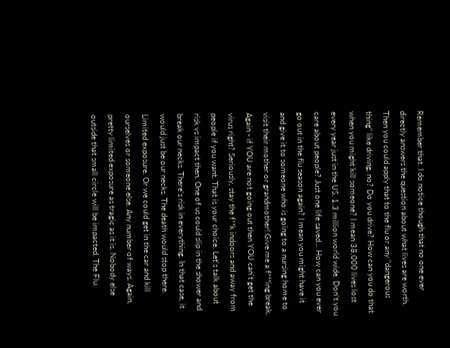Remember that. I do notice though that no one ever directly answers the question about what lives are worth. Then you could apply that to the flu or any "dangerous thing" like driving, no? Do you drive? How can you do that when you might kill someone? I mean 38,000 lives lost every year just in the US, 1.3 million world wide. Don't you care about people? Just one life saved... How can you ever go out in the flu season again? I mean you might have it and give it to someone who is going to a nursing home to visit their mother or grandmother! Give me a f***ing break. Again - if YOU are not going out then YOU can't get the virus right? Seriously, stay the f**k indoors and away from people if you want. That is your choice. Let's talk about risk vs impact then. One of us could slip in the shower and break our necks. There's risk in everything. In that case, it would just be our necks. The death would stop there. Limited exposure. Or we could get in the car and kill ourselves or someone else. Any number of ways. Again, pretty limited exposure as tragic as it is. Nobody else outside that small circle will be impacted. The Flu.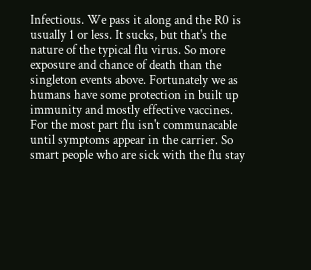Infectious. We pass it along and the R0 is usually 1 or less. It sucks, but that's the nature of the typical flu virus. So more exposure and chance of death than the singleton events above. Fortunately we as humans have some protection in built up immunity and mostly effective vaccines. For the most part flu isn't communacable until symptoms appear in the carrier. So smart people who are sick with the flu stay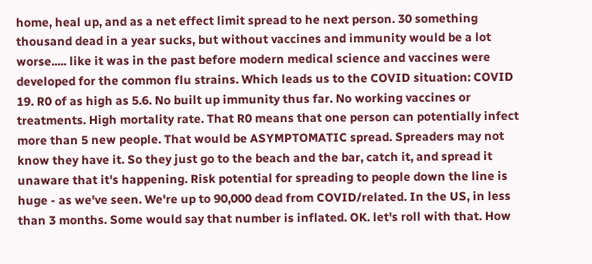home, heal up, and as a net effect limit spread to he next person. 30 something thousand dead in a year sucks, but without vaccines and immunity would be a lot worse..... like it was in the past before modern medical science and vaccines were developed for the common flu strains. Which leads us to the COVID situation: COVID 19. R0 of as high as 5.6. No built up immunity thus far. No working vaccines or treatments. High mortality rate. That R0 means that one person can potentially infect more than 5 new people. That would be ASYMPTOMATIC spread. Spreaders may not know they have it. So they just go to the beach and the bar, catch it, and spread it unaware that it's happening. Risk potential for spreading to people down the line is huge - as we've seen. We're up to 90,000 dead from COVID/related. In the US, in less than 3 months. Some would say that number is inflated. OK. let's roll with that. How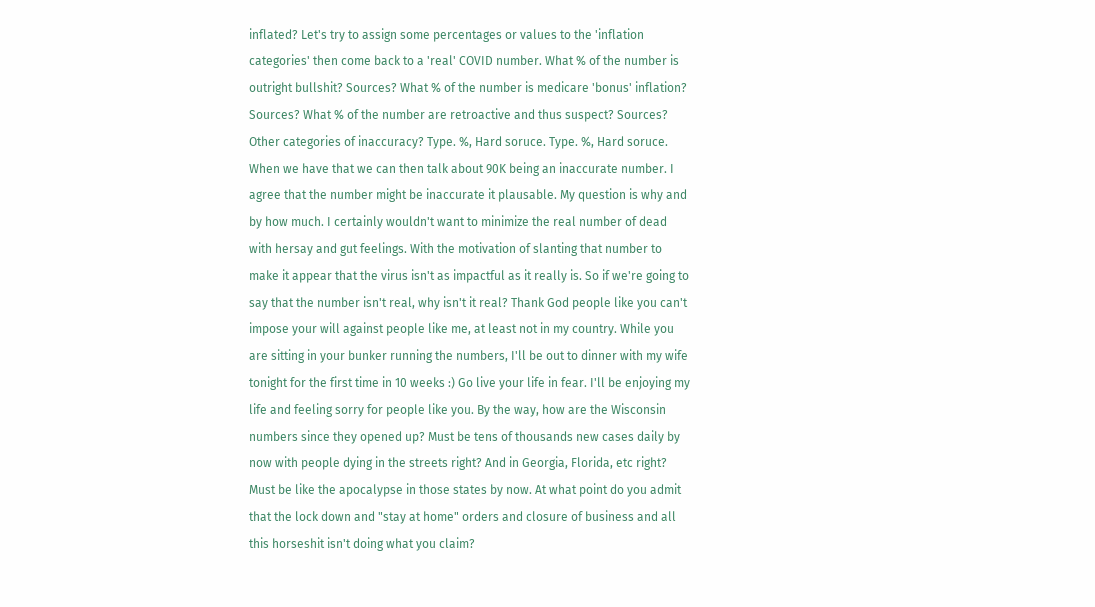inflated? Let's try to assign some percentages or values to the 'inflation categories' then come back to a 'real' COVID number. What % of the number is outright bullshit? Sources? What % of the number is medicare 'bonus' inflation? Sources? What % of the number are retroactive and thus suspect? Sources? Other categories of inaccuracy? Type. %, Hard soruce. Type. %, Hard soruce. When we have that we can then talk about 90K being an inaccurate number. I agree that the number might be inaccurate it plausable. My question is why and by how much. I certainly wouldn't want to minimize the real number of dead with hersay and gut feelings. With the motivation of slanting that number to make it appear that the virus isn't as impactful as it really is. So if we're going to say that the number isn't real, why isn't it real? Thank God people like you can't impose your will against people like me, at least not in my country. While you are sitting in your bunker running the numbers, I'll be out to dinner with my wife tonight for the first time in 10 weeks :) Go live your life in fear. I'll be enjoying my life and feeling sorry for people like you. By the way, how are the Wisconsin numbers since they opened up? Must be tens of thousands new cases daily by now with people dying in the streets right? And in Georgia, Florida, etc right? Must be like the apocalypse in those states by now. At what point do you admit that the lock down and "stay at home" orders and closure of business and all this horseshit isn't doing what you claim?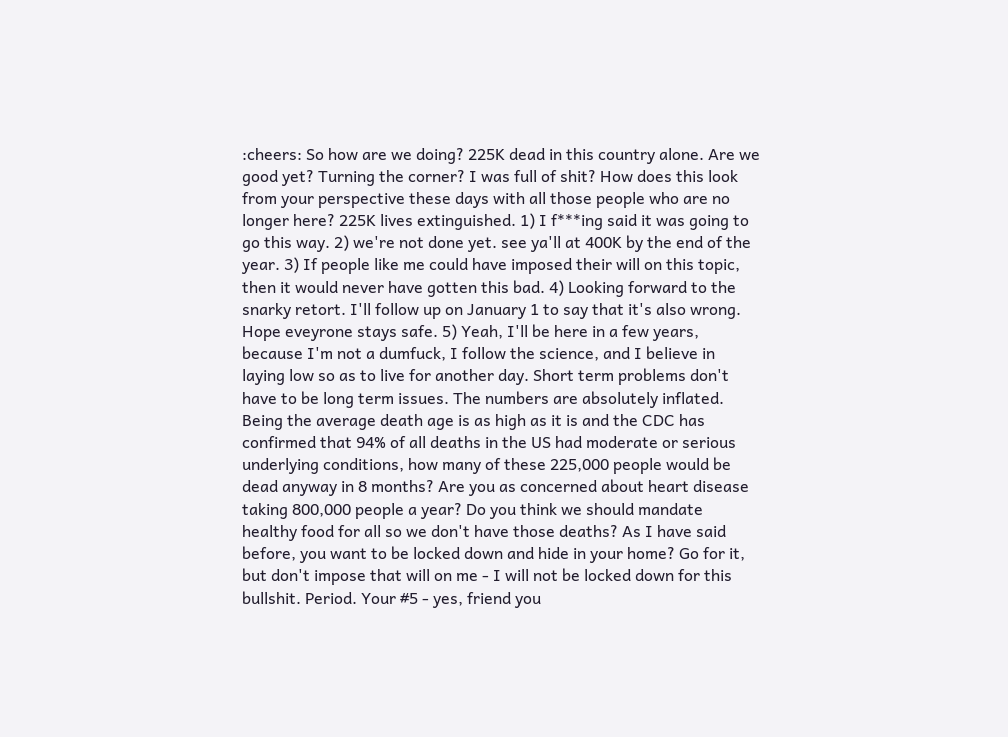:cheers: So how are we doing? 225K dead in this country alone. Are we good yet? Turning the corner? I was full of shit? How does this look from your perspective these days with all those people who are no longer here? 225K lives extinguished. 1) I f***ing said it was going to go this way. 2) we're not done yet. see ya'll at 400K by the end of the year. 3) If people like me could have imposed their will on this topic, then it would never have gotten this bad. 4) Looking forward to the snarky retort. I'll follow up on January 1 to say that it's also wrong. Hope eveyrone stays safe. 5) Yeah, I'll be here in a few years, because I'm not a dumfuck, I follow the science, and I believe in laying low so as to live for another day. Short term problems don't have to be long term issues. The numbers are absolutely inflated. Being the average death age is as high as it is and the CDC has confirmed that 94% of all deaths in the US had moderate or serious underlying conditions, how many of these 225,000 people would be dead anyway in 8 months? Are you as concerned about heart disease taking 800,000 people a year? Do you think we should mandate healthy food for all so we don't have those deaths? As I have said before, you want to be locked down and hide in your home? Go for it, but don't impose that will on me - I will not be locked down for this bullshit. Period. Your #5 - yes, friend you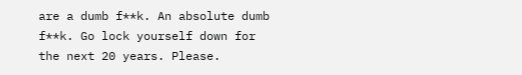are a dumb f**k. An absolute dumb f**k. Go lock yourself down for the next 20 years. Please.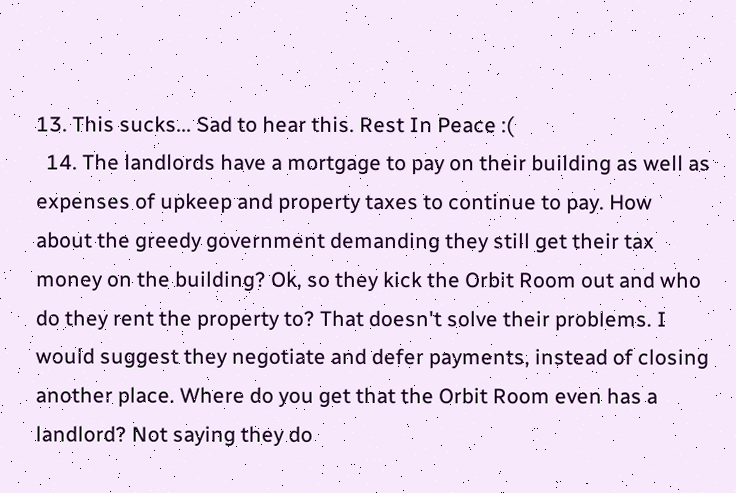13. This sucks... Sad to hear this. Rest In Peace :(
  14. The landlords have a mortgage to pay on their building as well as expenses of upkeep and property taxes to continue to pay. How about the greedy government demanding they still get their tax money on the building? Ok, so they kick the Orbit Room out and who do they rent the property to? That doesn't solve their problems. I would suggest they negotiate and defer payments, instead of closing another place. Where do you get that the Orbit Room even has a landlord? Not saying they do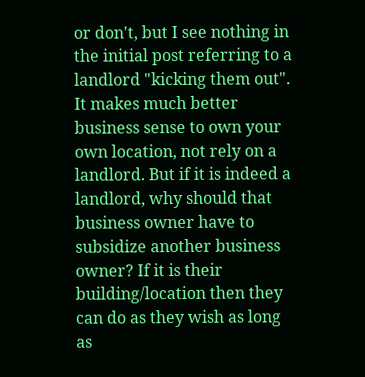or don't, but I see nothing in the initial post referring to a landlord "kicking them out". It makes much better business sense to own your own location, not rely on a landlord. But if it is indeed a landlord, why should that business owner have to subsidize another business owner? If it is their building/location then they can do as they wish as long as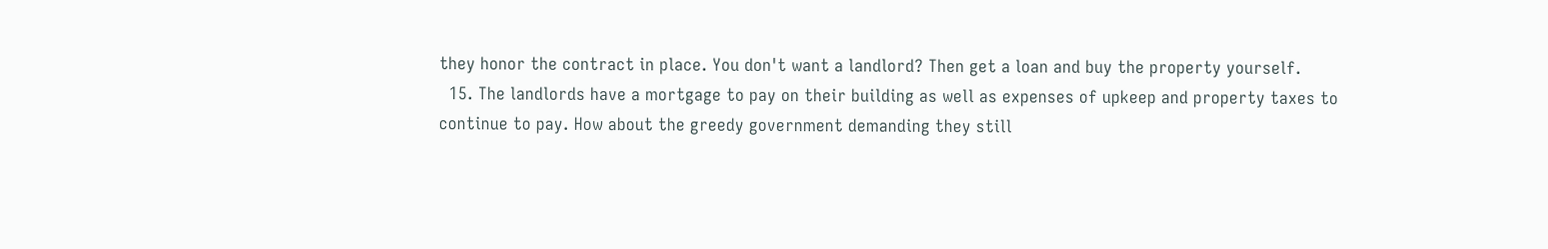they honor the contract in place. You don't want a landlord? Then get a loan and buy the property yourself.
  15. The landlords have a mortgage to pay on their building as well as expenses of upkeep and property taxes to continue to pay. How about the greedy government demanding they still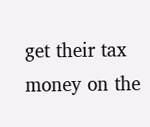get their tax money on the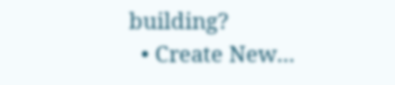building?
  • Create New...